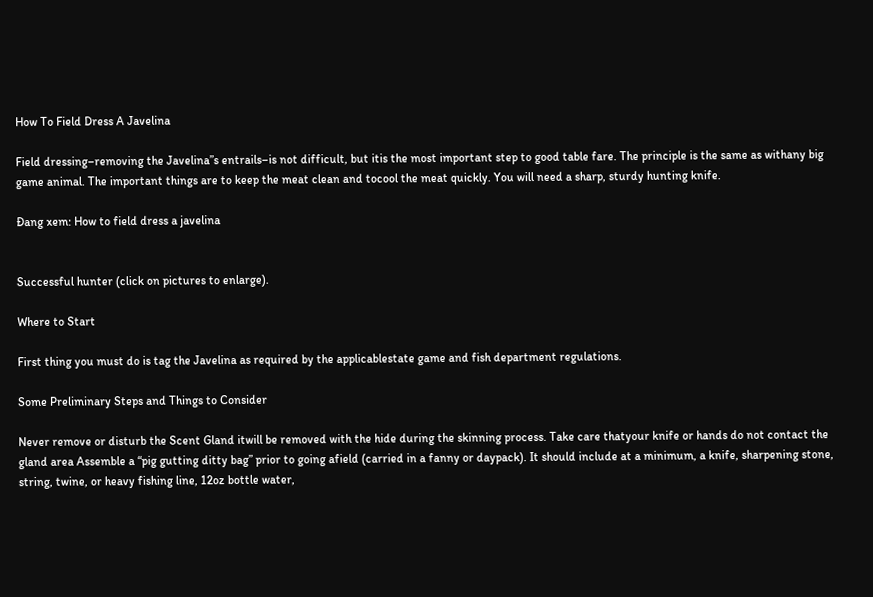How To Field Dress A Javelina

Field dressing–removing the Javelina”s entrails–is not difficult, but itis the most important step to good table fare. The principle is the same as withany big game animal. The important things are to keep the meat clean and tocool the meat quickly. You will need a sharp, sturdy hunting knife.

Đang xem: How to field dress a javelina


Successful hunter (click on pictures to enlarge).

Where to Start

First thing you must do is tag the Javelina as required by the applicablestate game and fish department regulations.

Some Preliminary Steps and Things to Consider

Never remove or disturb the Scent Gland itwill be removed with the hide during the skinning process. Take care thatyour knife or hands do not contact the gland area Assemble a “pig gutting ditty bag” prior to going afield (carried in a fanny or daypack). It should include at a minimum, a knife, sharpening stone, string, twine, or heavy fishing line, 12oz bottle water,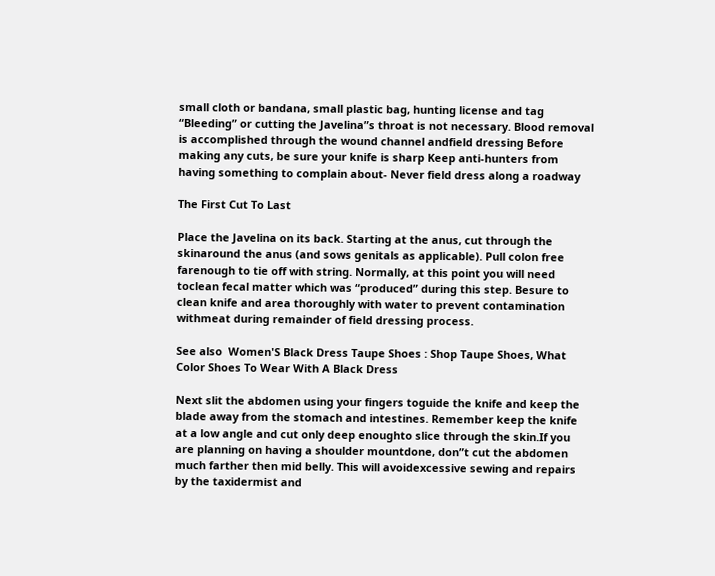small cloth or bandana, small plastic bag, hunting license and tag “Bleeding” or cutting the Javelina”s throat is not necessary. Blood removal is accomplished through the wound channel andfield dressing Before making any cuts, be sure your knife is sharp Keep anti-hunters from having something to complain about- Never field dress along a roadway

The First Cut To Last

Place the Javelina on its back. Starting at the anus, cut through the skinaround the anus (and sows genitals as applicable). Pull colon free farenough to tie off with string. Normally, at this point you will need toclean fecal matter which was “produced” during this step. Besure to clean knife and area thoroughly with water to prevent contamination withmeat during remainder of field dressing process.

See also  Women'S Black Dress Taupe Shoes : Shop Taupe Shoes, What Color Shoes To Wear With A Black Dress

Next slit the abdomen using your fingers toguide the knife and keep the blade away from the stomach and intestines. Remember keep the knife at a low angle and cut only deep enoughto slice through the skin.If you are planning on having a shoulder mountdone, don”t cut the abdomen much farther then mid belly. This will avoidexcessive sewing and repairs by the taxidermist and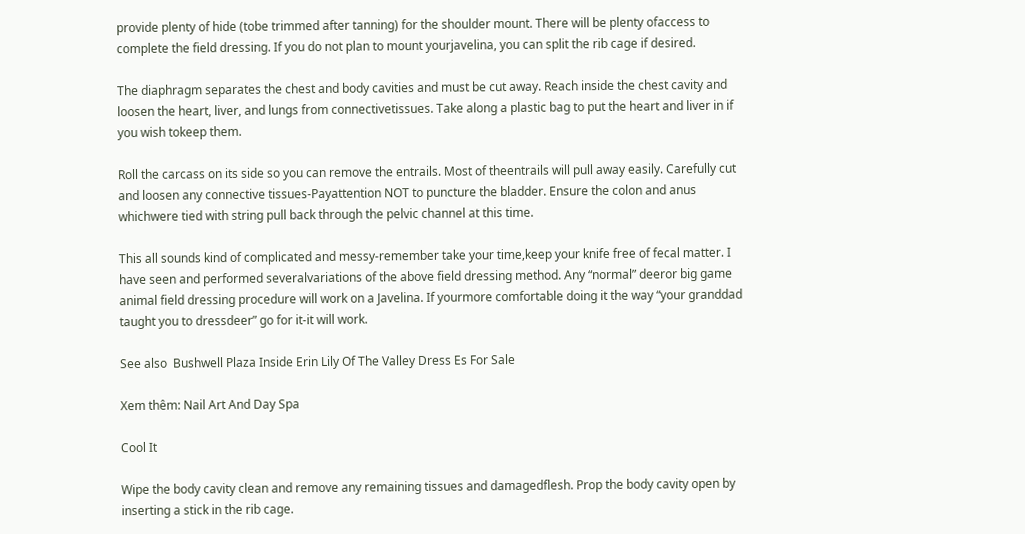provide plenty of hide (tobe trimmed after tanning) for the shoulder mount. There will be plenty ofaccess to complete the field dressing. If you do not plan to mount yourjavelina, you can split the rib cage if desired.

The diaphragm separates the chest and body cavities and must be cut away. Reach inside the chest cavity and loosen the heart, liver, and lungs from connectivetissues. Take along a plastic bag to put the heart and liver in if you wish tokeep them.

Roll the carcass on its side so you can remove the entrails. Most of theentrails will pull away easily. Carefully cut and loosen any connective tissues-Payattention NOT to puncture the bladder. Ensure the colon and anus whichwere tied with string pull back through the pelvic channel at this time.

This all sounds kind of complicated and messy-remember take your time,keep your knife free of fecal matter. I have seen and performed severalvariations of the above field dressing method. Any “normal” deeror big game animal field dressing procedure will work on a Javelina. If yourmore comfortable doing it the way “your granddad taught you to dressdeer” go for it-it will work.

See also  Bushwell Plaza Inside Erin Lily Of The Valley Dress Es For Sale

Xem thêm: Nail Art And Day Spa

Cool It

Wipe the body cavity clean and remove any remaining tissues and damagedflesh. Prop the body cavity open by inserting a stick in the rib cage.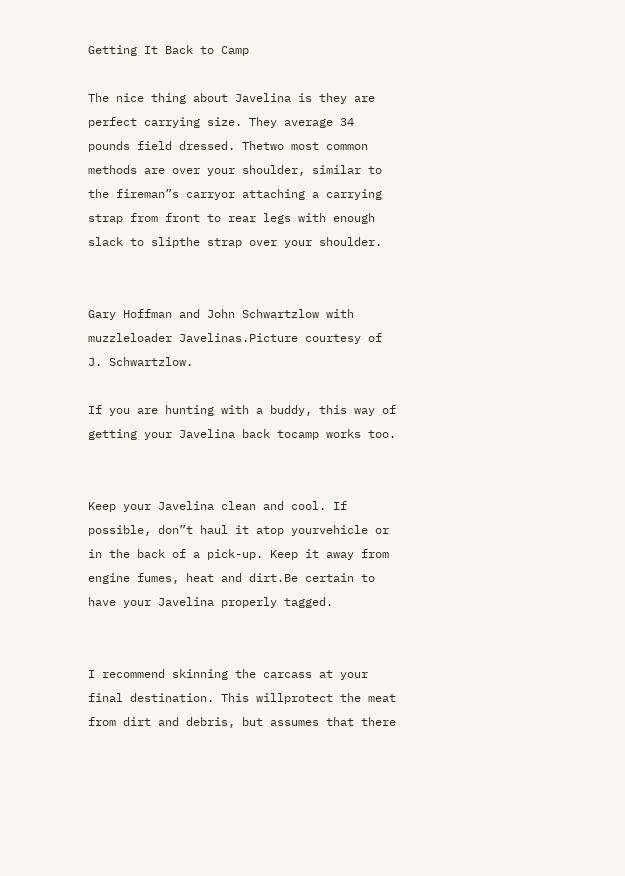Getting It Back to Camp

The nice thing about Javelina is they are perfect carrying size. They average 34 pounds field dressed. Thetwo most common methods are over your shoulder, similar to the fireman”s carryor attaching a carrying strap from front to rear legs with enough slack to slipthe strap over your shoulder.


Gary Hoffman and John Schwartzlow with muzzleloader Javelinas.Picture courtesy of J. Schwartzlow.

If you are hunting with a buddy, this way of getting your Javelina back tocamp works too.


Keep your Javelina clean and cool. If possible, don”t haul it atop yourvehicle or in the back of a pick-up. Keep it away from engine fumes, heat and dirt.Be certain to have your Javelina properly tagged.


I recommend skinning the carcass at your final destination. This willprotect the meat from dirt and debris, but assumes that there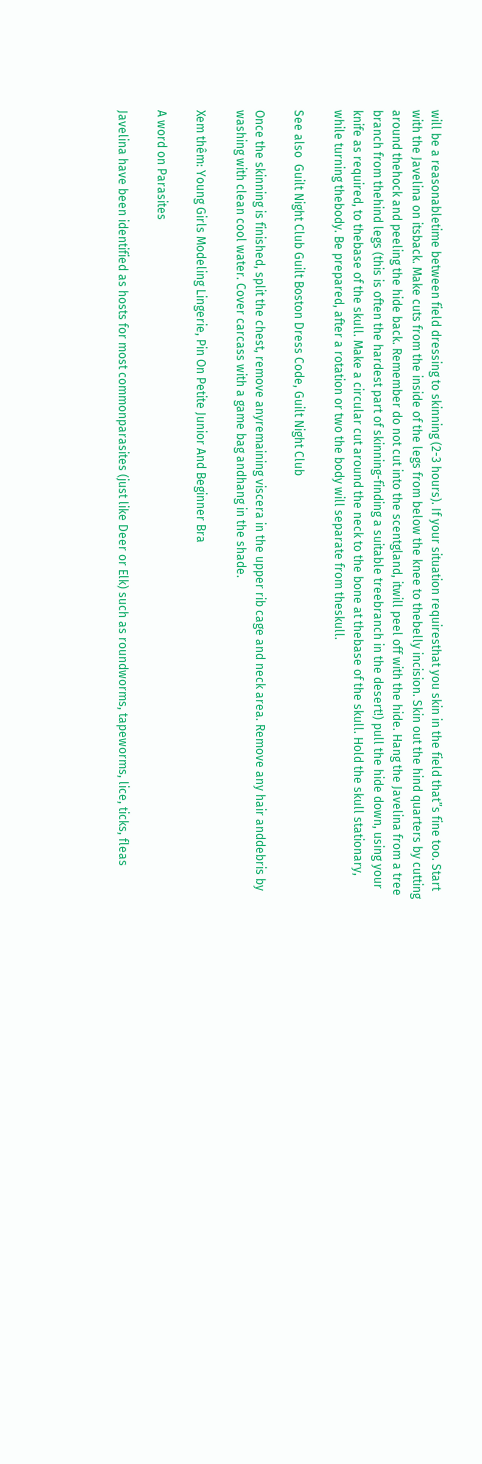will be a reasonabletime between field dressing to skinning (2-3 hours). If your situation requiresthat you skin in the field that”s fine too. Start with the Javelina on itsback. Make cuts from the inside of the legs from below the knee to thebelly incision. Skin out the hind quarters by cutting around thehock and peeling the hide back. Remember do not cut into the scentgland, itwill peel off with the hide. Hang the Javelina from a tree branch from thehind legs (this is often the hardest part of skinning-finding a suitable treebranch in the desert!) pull the hide down, using your knife as required, to thebase of the skull. Make a circular cut around the neck to the bone at thebase of the skull. Hold the skull stationary, while turning thebody. Be prepared, after a rotation or two the body will separate from theskull.

See also  Guilt Night Club Guilt Boston Dress Code, Guilt Night Club

Once the skinning is finished, split the chest, remove anyremaining viscera in the upper rib cage and neck area. Remove any hair anddebris by washing with clean cool water. Cover carcass with a game bag andhang in the shade.

Xem thêm: Young Girls Modeling Lingerie, Pin On Petite Junior And Beginner Bra

A word on Parasites

Javelina have been identified as hosts for most commonparasites (just like Deer or Elk) such as roundworms, tapeworms, lice, ticks, fleas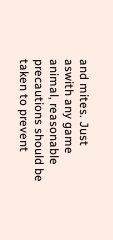and mites. Just aswith any game animal, reasonable precautions should be taken to prevent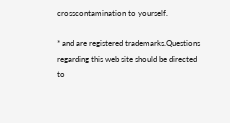crosscontamination to yourself.

* and are registered trademarks.Questions regarding this web site should be directed to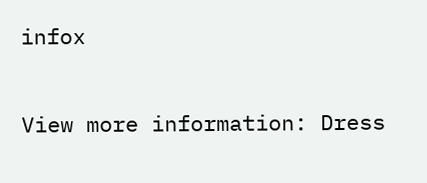infox

View more information: Dress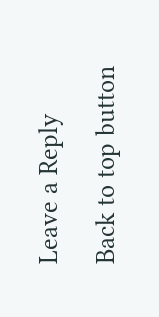Leave a Reply

Back to top button